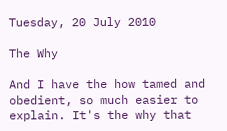Tuesday, 20 July 2010

The Why

And I have the how tamed and obedient, so much easier to explain. It's the why that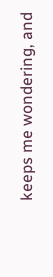keeps me wondering, and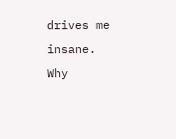drives me insane. Why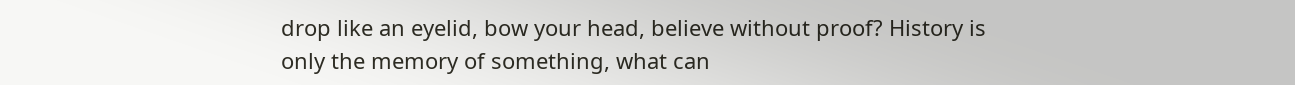drop like an eyelid, bow your head, believe without proof? History is only the memory of something, what can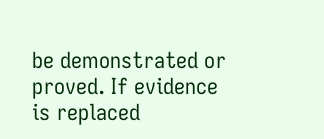be demonstrated or proved. If evidence is replaced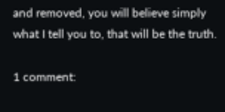and removed, you will believe simply what I tell you to, that will be the truth.

1 comment: